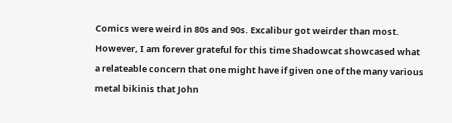Comics were weird in 80s and 90s. Excalibur got weirder than most. However, I am forever grateful for this time Shadowcat showcased what a relateable concern that one might have if given one of the many various metal bikinis that John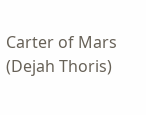Carter of Mars (Dejah Thoris)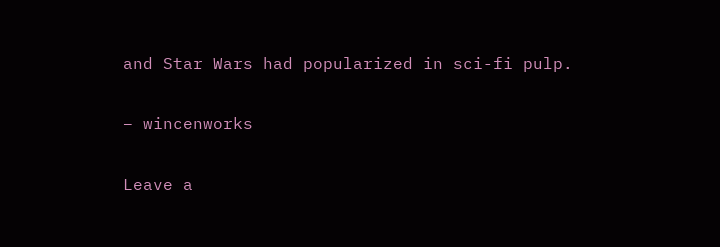and Star Wars had popularized in sci-fi pulp.

– wincenworks

Leave a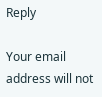Reply

Your email address will not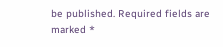be published. Required fields are marked *